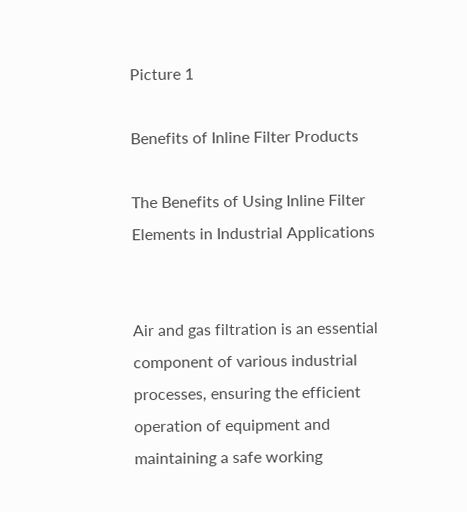Picture 1

Benefits of Inline Filter Products

The Benefits of Using Inline Filter Elements in Industrial Applications


Air and gas filtration is an essential component of various industrial processes, ensuring the efficient operation of equipment and maintaining a safe working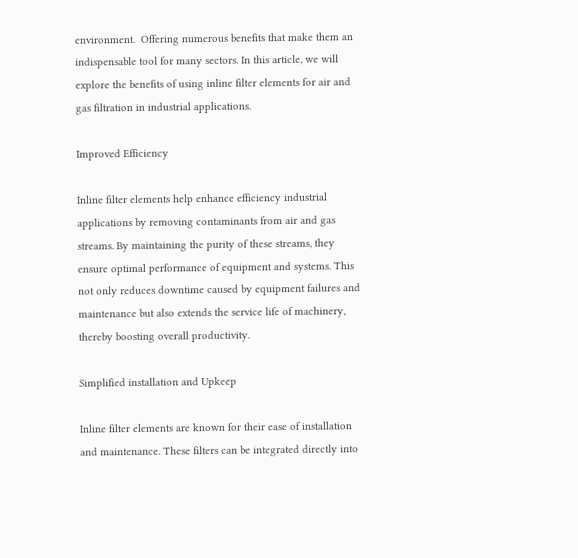environment.  Offering numerous benefits that make them an indispensable tool for many sectors. In this article, we will explore the benefits of using inline filter elements for air and gas filtration in industrial applications.

Improved Efficiency

Inline filter elements help enhance efficiency industrial applications by removing contaminants from air and gas streams. By maintaining the purity of these streams, they ensure optimal performance of equipment and systems. This not only reduces downtime caused by equipment failures and maintenance but also extends the service life of machinery, thereby boosting overall productivity.

Simplified installation and Upkeep

Inline filter elements are known for their ease of installation and maintenance. These filters can be integrated directly into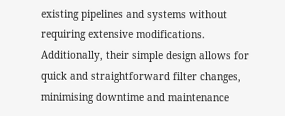existing pipelines and systems without requiring extensive modifications. Additionally, their simple design allows for quick and straightforward filter changes, minimising downtime and maintenance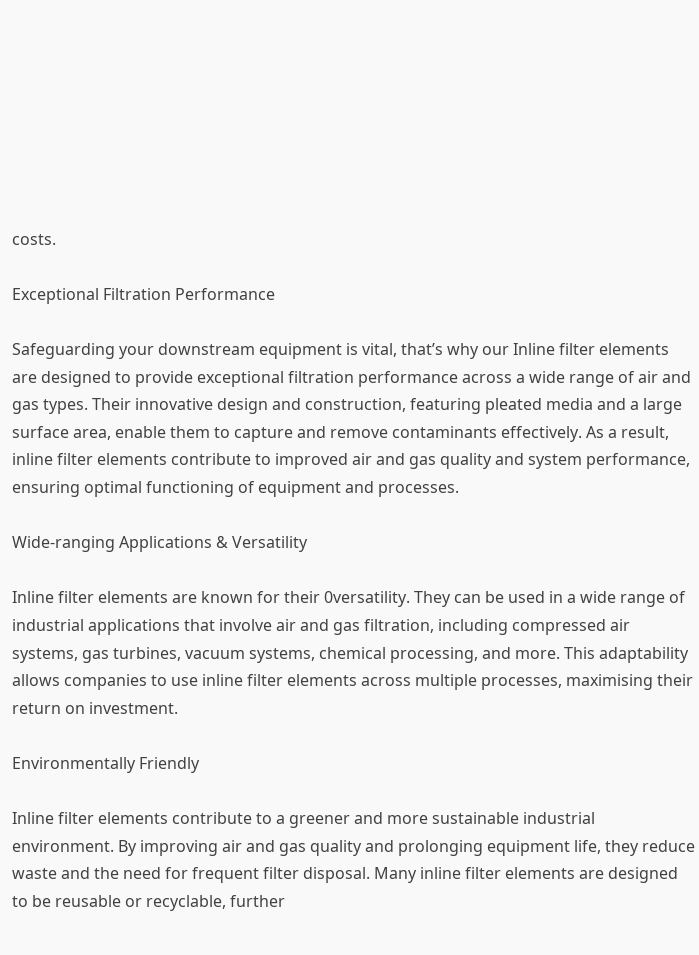costs.

Exceptional Filtration Performance

Safeguarding your downstream equipment is vital, that’s why our Inline filter elements are designed to provide exceptional filtration performance across a wide range of air and gas types. Their innovative design and construction, featuring pleated media and a large surface area, enable them to capture and remove contaminants effectively. As a result, inline filter elements contribute to improved air and gas quality and system performance, ensuring optimal functioning of equipment and processes.

Wide-ranging Applications & Versatility

Inline filter elements are known for their 0versatility. They can be used in a wide range of industrial applications that involve air and gas filtration, including compressed air systems, gas turbines, vacuum systems, chemical processing, and more. This adaptability allows companies to use inline filter elements across multiple processes, maximising their return on investment.

Environmentally Friendly

Inline filter elements contribute to a greener and more sustainable industrial environment. By improving air and gas quality and prolonging equipment life, they reduce waste and the need for frequent filter disposal. Many inline filter elements are designed to be reusable or recyclable, further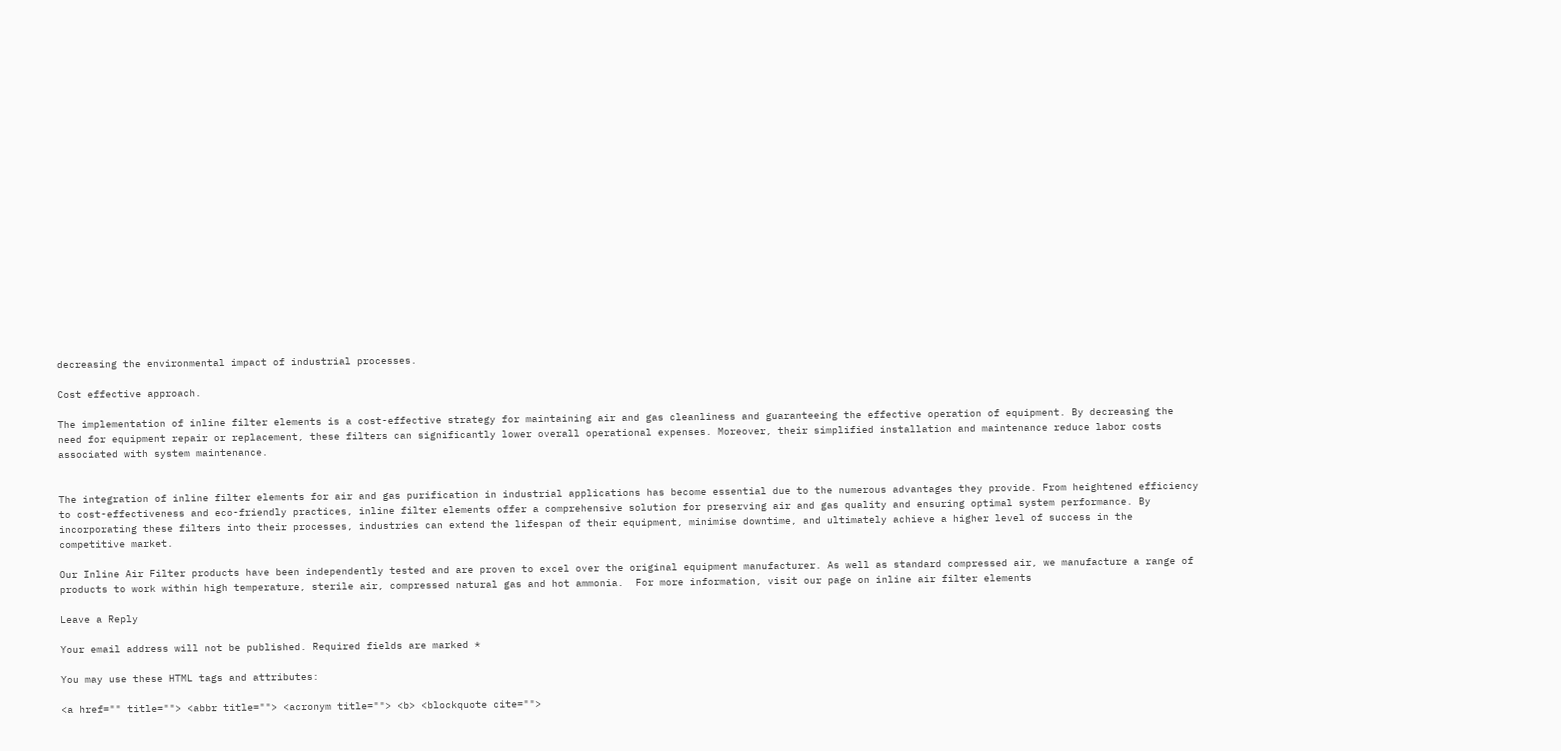decreasing the environmental impact of industrial processes.

Cost effective approach.

The implementation of inline filter elements is a cost-effective strategy for maintaining air and gas cleanliness and guaranteeing the effective operation of equipment. By decreasing the need for equipment repair or replacement, these filters can significantly lower overall operational expenses. Moreover, their simplified installation and maintenance reduce labor costs associated with system maintenance.


The integration of inline filter elements for air and gas purification in industrial applications has become essential due to the numerous advantages they provide. From heightened efficiency to cost-effectiveness and eco-friendly practices, inline filter elements offer a comprehensive solution for preserving air and gas quality and ensuring optimal system performance. By incorporating these filters into their processes, industries can extend the lifespan of their equipment, minimise downtime, and ultimately achieve a higher level of success in the competitive market.

Our Inline Air Filter products have been independently tested and are proven to excel over the original equipment manufacturer. As well as standard compressed air, we manufacture a range of products to work within high temperature, sterile air, compressed natural gas and hot ammonia.  For more information, visit our page on inline air filter elements

Leave a Reply

Your email address will not be published. Required fields are marked *

You may use these HTML tags and attributes:

<a href="" title=""> <abbr title=""> <acronym title=""> <b> <blockquote cite="">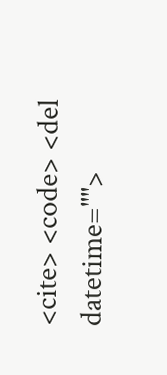<cite> <code> <del datetime="">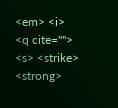<em> <i> <q cite=""> <s> <strike> <strong>